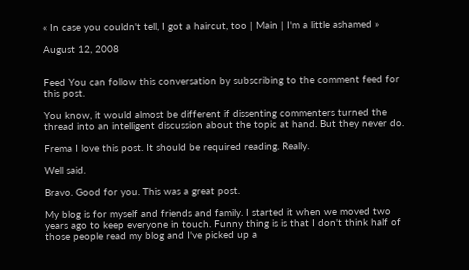« In case you couldn't tell, I got a haircut, too | Main | I'm a little ashamed »

August 12, 2008


Feed You can follow this conversation by subscribing to the comment feed for this post.

You know, it would almost be different if dissenting commenters turned the thread into an intelligent discussion about the topic at hand. But they never do.

Frema I love this post. It should be required reading. Really.

Well said.

Bravo. Good for you. This was a great post.

My blog is for myself and friends and family. I started it when we moved two years ago to keep everyone in touch. Funny thing is is that I don't think half of those people read my blog and I've picked up a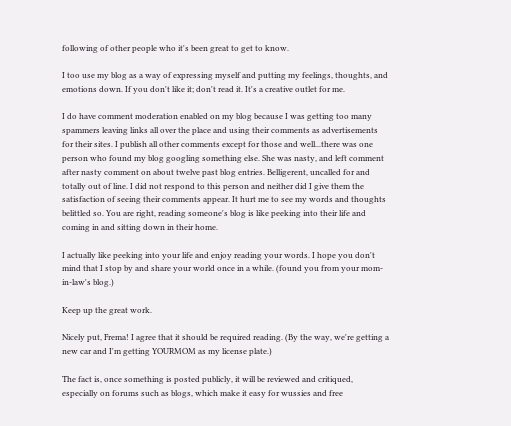following of other people who it's been great to get to know.

I too use my blog as a way of expressing myself and putting my feelings, thoughts, and emotions down. If you don't like it; don't read it. It's a creative outlet for me.

I do have comment moderation enabled on my blog because I was getting too many spammers leaving links all over the place and using their comments as advertisements for their sites. I publish all other comments except for those and well...there was one person who found my blog googling something else. She was nasty, and left comment after nasty comment on about twelve past blog entries. Belligerent, uncalled for and totally out of line. I did not respond to this person and neither did I give them the satisfaction of seeing their comments appear. It hurt me to see my words and thoughts belittled so. You are right, reading someone's blog is like peeking into their life and coming in and sitting down in their home.

I actually like peeking into your life and enjoy reading your words. I hope you don't mind that I stop by and share your world once in a while. (found you from your mom-in-law's blog.)

Keep up the great work.

Nicely put, Frema! I agree that it should be required reading. (By the way, we're getting a new car and I'm getting YOURMOM as my license plate.)

The fact is, once something is posted publicly, it will be reviewed and critiqued, especially on forums such as blogs, which make it easy for wussies and free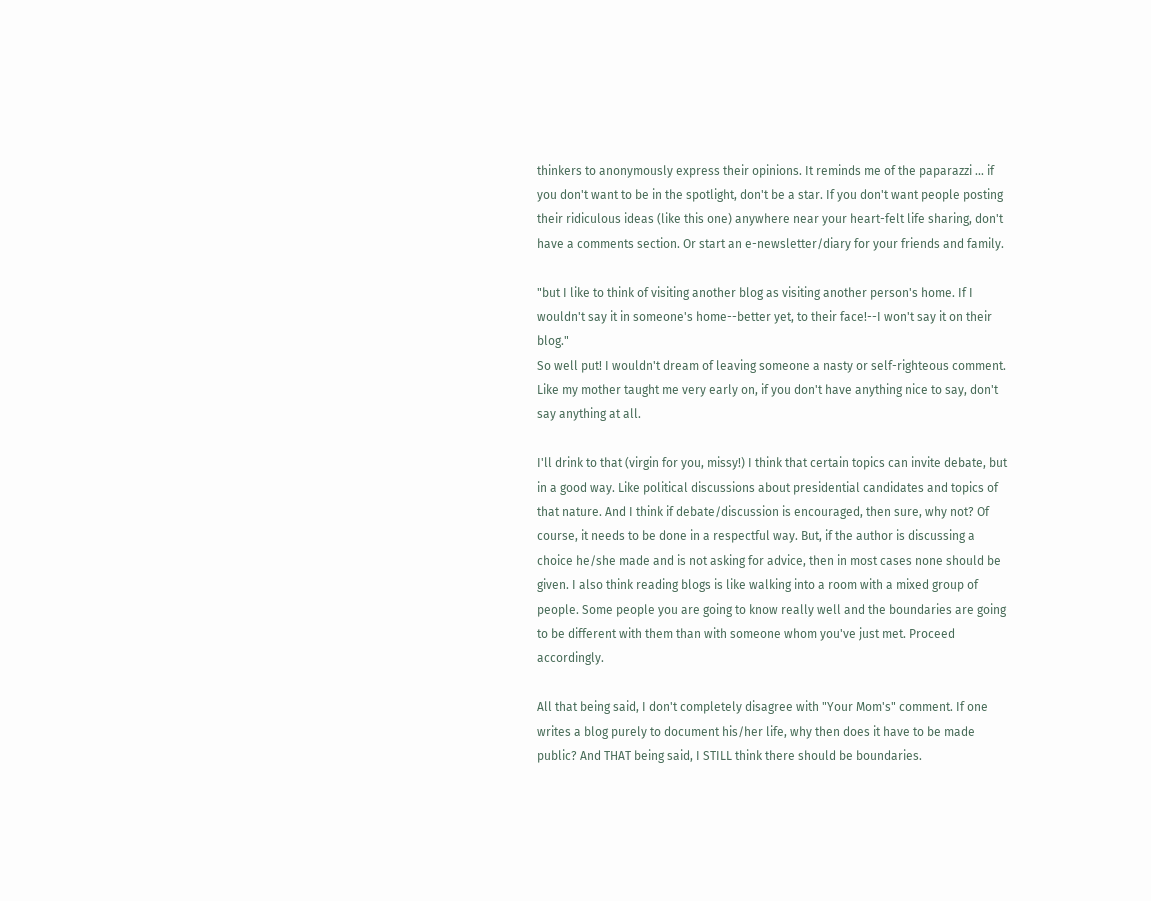thinkers to anonymously express their opinions. It reminds me of the paparazzi ... if you don't want to be in the spotlight, don't be a star. If you don't want people posting their ridiculous ideas (like this one) anywhere near your heart-felt life sharing, don't have a comments section. Or start an e-newsletter/diary for your friends and family.

"but I like to think of visiting another blog as visiting another person's home. If I wouldn't say it in someone's home--better yet, to their face!--I won't say it on their blog."
So well put! I wouldn't dream of leaving someone a nasty or self-righteous comment. Like my mother taught me very early on, if you don't have anything nice to say, don't say anything at all.

I'll drink to that (virgin for you, missy!) I think that certain topics can invite debate, but in a good way. Like political discussions about presidential candidates and topics of that nature. And I think if debate/discussion is encouraged, then sure, why not? Of course, it needs to be done in a respectful way. But, if the author is discussing a choice he/she made and is not asking for advice, then in most cases none should be given. I also think reading blogs is like walking into a room with a mixed group of people. Some people you are going to know really well and the boundaries are going to be different with them than with someone whom you've just met. Proceed accordingly.

All that being said, I don't completely disagree with "Your Mom's" comment. If one writes a blog purely to document his/her life, why then does it have to be made public? And THAT being said, I STILL think there should be boundaries.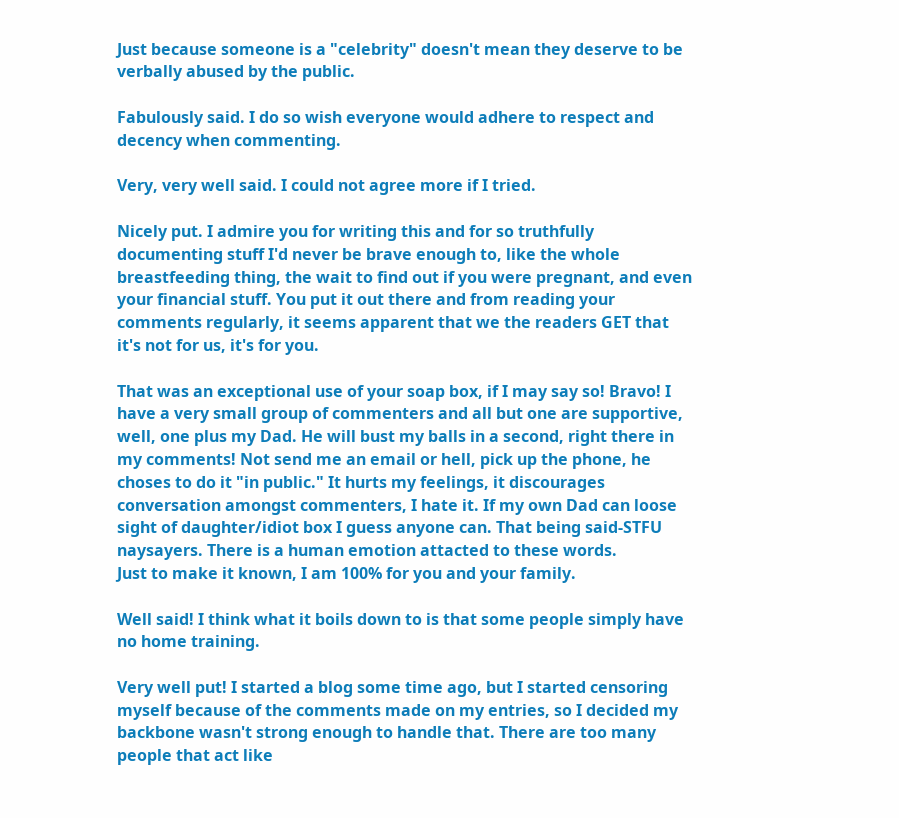Just because someone is a "celebrity" doesn't mean they deserve to be verbally abused by the public.

Fabulously said. I do so wish everyone would adhere to respect and decency when commenting.

Very, very well said. I could not agree more if I tried.

Nicely put. I admire you for writing this and for so truthfully documenting stuff I'd never be brave enough to, like the whole breastfeeding thing, the wait to find out if you were pregnant, and even your financial stuff. You put it out there and from reading your comments regularly, it seems apparent that we the readers GET that it's not for us, it's for you.

That was an exceptional use of your soap box, if I may say so! Bravo! I have a very small group of commenters and all but one are supportive, well, one plus my Dad. He will bust my balls in a second, right there in my comments! Not send me an email or hell, pick up the phone, he choses to do it "in public." It hurts my feelings, it discourages conversation amongst commenters, I hate it. If my own Dad can loose sight of daughter/idiot box I guess anyone can. That being said-STFU naysayers. There is a human emotion attacted to these words.
Just to make it known, I am 100% for you and your family.

Well said! I think what it boils down to is that some people simply have no home training.

Very well put! I started a blog some time ago, but I started censoring myself because of the comments made on my entries, so I decided my backbone wasn't strong enough to handle that. There are too many people that act like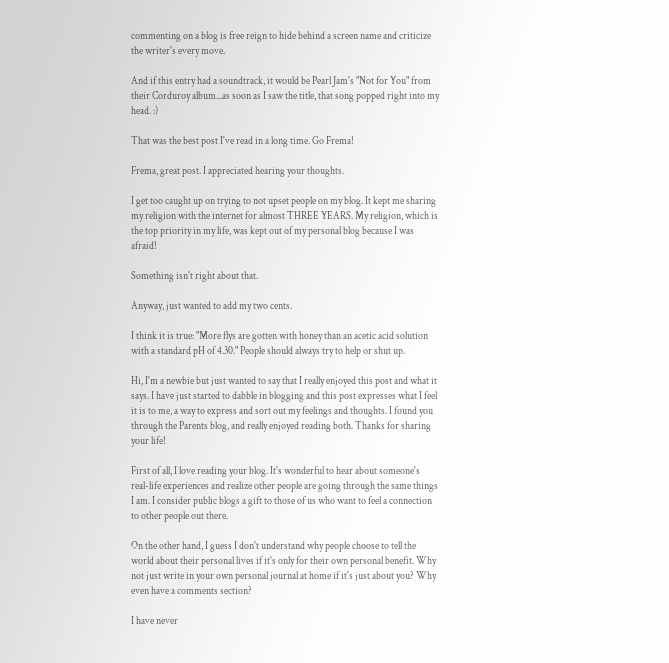commenting on a blog is free reign to hide behind a screen name and criticize the writer's every move.

And if this entry had a soundtrack, it would be Pearl Jam's "Not for You" from their Corduroy album...as soon as I saw the title, that song popped right into my head. :)

That was the best post I've read in a long time. Go Frema!

Frema, great post. I appreciated hearing your thoughts.

I get too caught up on trying to not upset people on my blog. It kept me sharing my religion with the internet for almost THREE YEARS. My religion, which is the top priority in my life, was kept out of my personal blog because I was afraid!

Something isn't right about that.

Anyway, just wanted to add my two cents.

I think it is true: "More flys are gotten with honey than an acetic acid solution with a standard pH of 4.30." People should always try to help or shut up.

Hi, I'm a newbie but just wanted to say that I really enjoyed this post and what it says. I have just started to dabble in blogging and this post expresses what I feel it is to me, a way to express and sort out my feelings and thoughts. I found you through the Parents blog, and really enjoyed reading both. Thanks for sharing your life!

First of all, I love reading your blog. It's wonderful to hear about someone's real-life experiences and realize other people are going through the same things I am. I consider public blogs a gift to those of us who want to feel a connection to other people out there.

On the other hand, I guess I don't understand why people choose to tell the world about their personal lives if it's only for their own personal benefit. Why not just write in your own personal journal at home if it's just about you? Why even have a comments section?

I have never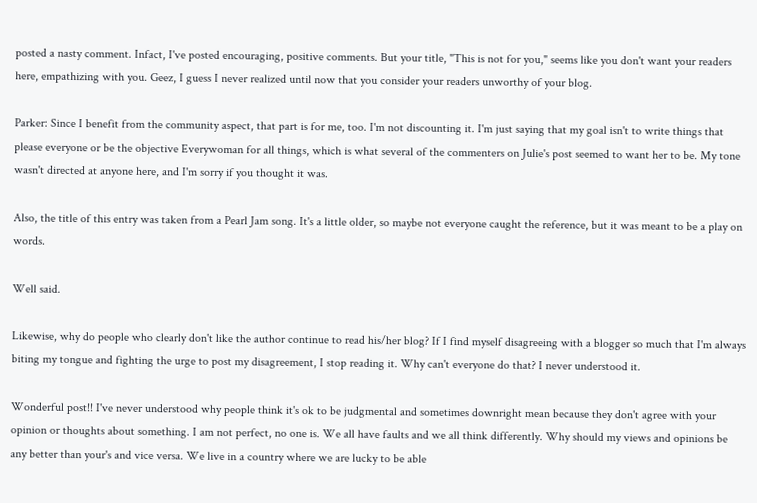posted a nasty comment. Infact, I've posted encouraging, positive comments. But your title, "This is not for you," seems like you don't want your readers here, empathizing with you. Geez, I guess I never realized until now that you consider your readers unworthy of your blog.

Parker: Since I benefit from the community aspect, that part is for me, too. I'm not discounting it. I'm just saying that my goal isn't to write things that please everyone or be the objective Everywoman for all things, which is what several of the commenters on Julie's post seemed to want her to be. My tone wasn't directed at anyone here, and I'm sorry if you thought it was.

Also, the title of this entry was taken from a Pearl Jam song. It's a little older, so maybe not everyone caught the reference, but it was meant to be a play on words.

Well said.

Likewise, why do people who clearly don't like the author continue to read his/her blog? If I find myself disagreeing with a blogger so much that I'm always biting my tongue and fighting the urge to post my disagreement, I stop reading it. Why can't everyone do that? I never understood it.

Wonderful post!! I've never understood why people think it's ok to be judgmental and sometimes downright mean because they don't agree with your opinion or thoughts about something. I am not perfect, no one is. We all have faults and we all think differently. Why should my views and opinions be any better than your's and vice versa. We live in a country where we are lucky to be able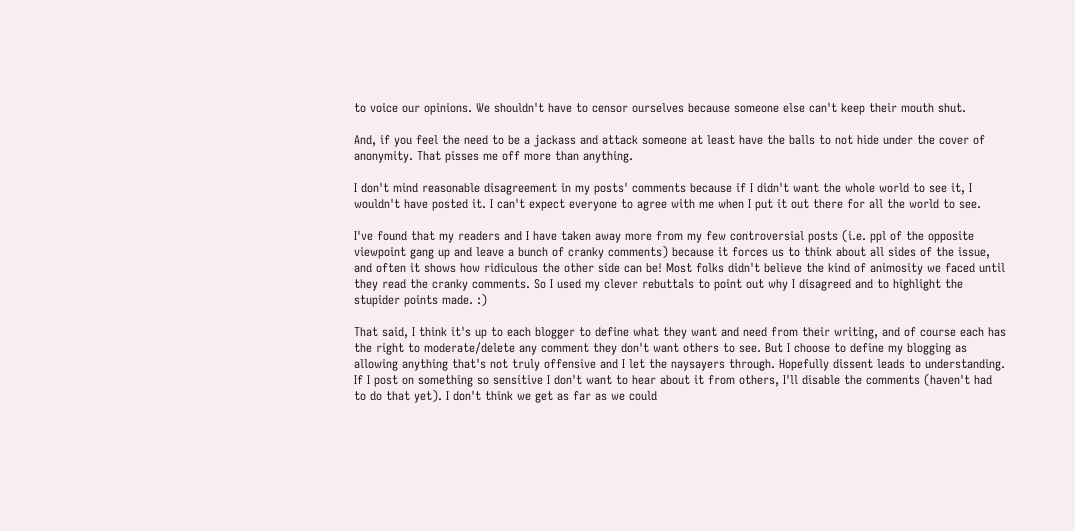to voice our opinions. We shouldn't have to censor ourselves because someone else can't keep their mouth shut.

And, if you feel the need to be a jackass and attack someone at least have the balls to not hide under the cover of anonymity. That pisses me off more than anything.

I don't mind reasonable disagreement in my posts' comments because if I didn't want the whole world to see it, I wouldn't have posted it. I can't expect everyone to agree with me when I put it out there for all the world to see.

I've found that my readers and I have taken away more from my few controversial posts (i.e. ppl of the opposite viewpoint gang up and leave a bunch of cranky comments) because it forces us to think about all sides of the issue, and often it shows how ridiculous the other side can be! Most folks didn't believe the kind of animosity we faced until they read the cranky comments. So I used my clever rebuttals to point out why I disagreed and to highlight the stupider points made. :)

That said, I think it's up to each blogger to define what they want and need from their writing, and of course each has the right to moderate/delete any comment they don't want others to see. But I choose to define my blogging as allowing anything that's not truly offensive and I let the naysayers through. Hopefully dissent leads to understanding. If I post on something so sensitive I don't want to hear about it from others, I'll disable the comments (haven't had to do that yet). I don't think we get as far as we could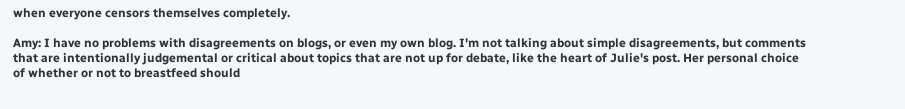when everyone censors themselves completely.

Amy: I have no problems with disagreements on blogs, or even my own blog. I'm not talking about simple disagreements, but comments that are intentionally judgemental or critical about topics that are not up for debate, like the heart of Julie's post. Her personal choice of whether or not to breastfeed should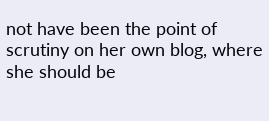not have been the point of scrutiny on her own blog, where she should be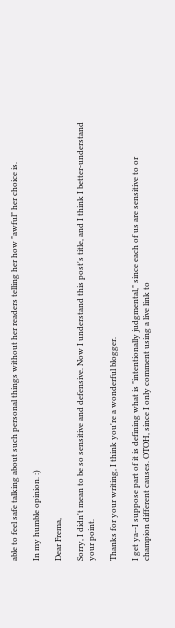able to feel safe talking about such personal things without her readers telling her how "awful" her choice is.

In my humble opinion. :)

Dear Frema,

Sorry, I didn't mean to be so sensitive and defensive. Now I understand this post's title, and I think I better-understand your point.

Thanks for your writing, I think you're a wonderful blogger.

I get ya--I suppose part of it is defining what is "intentionally judgmental," since each of us are sensitive to or champion different causes. OTOH, since I only comment using a live link to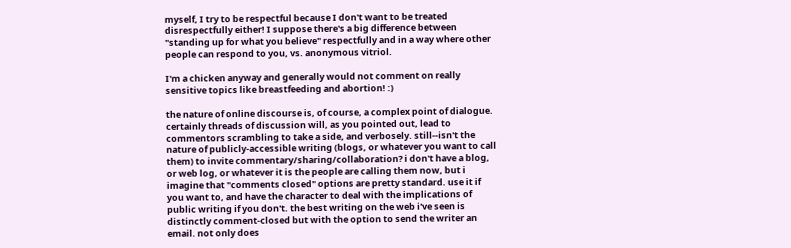myself, I try to be respectful because I don't want to be treated disrespectfully either! I suppose there's a big difference between "standing up for what you believe" respectfully and in a way where other people can respond to you, vs. anonymous vitriol.

I'm a chicken anyway and generally would not comment on really sensitive topics like breastfeeding and abortion! :)

the nature of online discourse is, of course, a complex point of dialogue. certainly threads of discussion will, as you pointed out, lead to commentors scrambling to take a side, and verbosely. still--isn't the nature of publicly-accessible writing (blogs, or whatever you want to call them) to invite commentary/sharing/collaboration? i don't have a blog, or web log, or whatever it is the people are calling them now, but i imagine that "comments closed" options are pretty standard. use it if you want to, and have the character to deal with the implications of public writing if you don't. the best writing on the web i've seen is distinctly comment-closed but with the option to send the writer an email. not only does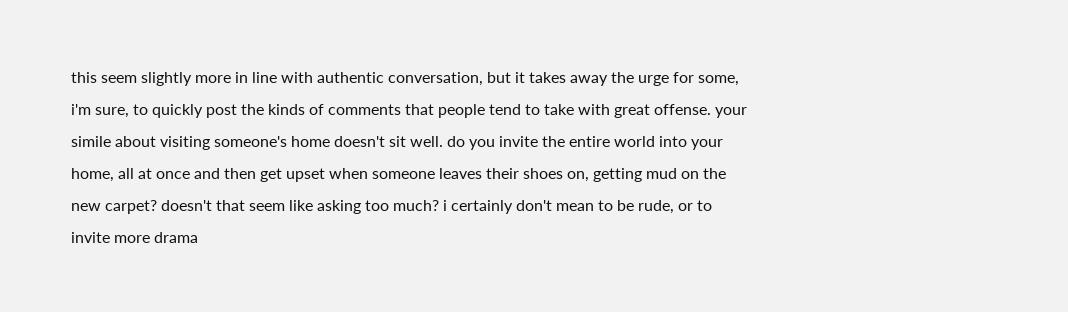this seem slightly more in line with authentic conversation, but it takes away the urge for some, i'm sure, to quickly post the kinds of comments that people tend to take with great offense. your simile about visiting someone's home doesn't sit well. do you invite the entire world into your home, all at once and then get upset when someone leaves their shoes on, getting mud on the new carpet? doesn't that seem like asking too much? i certainly don't mean to be rude, or to invite more drama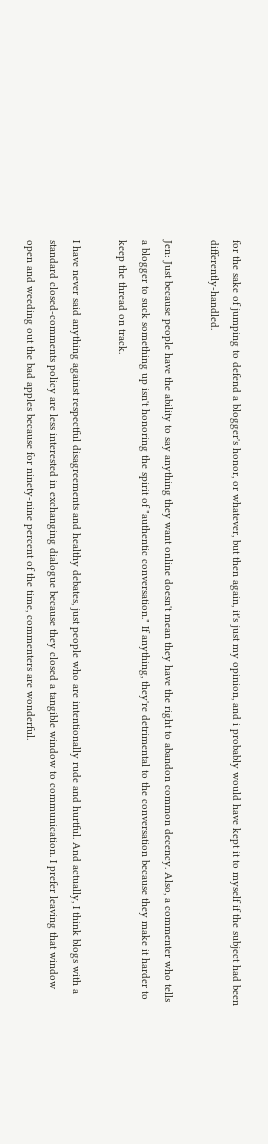for the sake of jumping to defend a blogger's honor, or whatever, but then again, it's just my opinion, and i probably would have kept it to myself if the subject had been differently-handled.

Jen: Just because people have the ability to say anything they want online doesn't mean they have the right to abandon common decency. Also, a commenter who tells a blogger to suck something up isn't honoring the spirit of "authentic conversation." If anything, they're detrimental to the conversation because they make it harder to keep the thread on track.

I have never said anything against respectful disagreements and healthy debates, just people who are intentionally rude and hurtful. And actually, I think blogs with a standard closed-comments policy are less interested in exchanging dialogue because they closed a tangible window to communication. I prefer leaving that window open and weeding out the bad apples because for ninety-nine percent of the time, commenters are wonderful.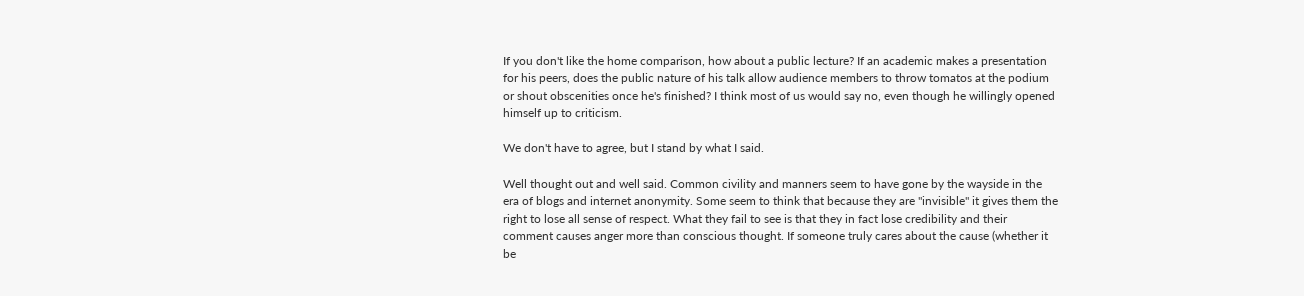If you don't like the home comparison, how about a public lecture? If an academic makes a presentation for his peers, does the public nature of his talk allow audience members to throw tomatos at the podium or shout obscenities once he's finished? I think most of us would say no, even though he willingly opened himself up to criticism.

We don't have to agree, but I stand by what I said.

Well thought out and well said. Common civility and manners seem to have gone by the wayside in the era of blogs and internet anonymity. Some seem to think that because they are "invisible" it gives them the right to lose all sense of respect. What they fail to see is that they in fact lose credibility and their comment causes anger more than conscious thought. If someone truly cares about the cause (whether it be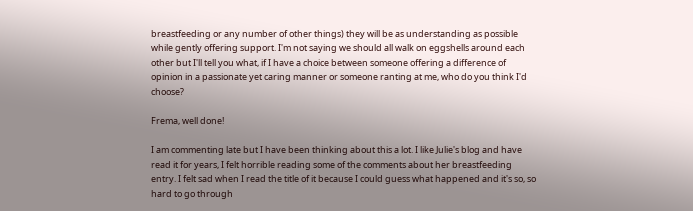breastfeeding or any number of other things) they will be as understanding as possible while gently offering support. I'm not saying we should all walk on eggshells around each other but I'll tell you what, if I have a choice between someone offering a difference of opinion in a passionate yet caring manner or someone ranting at me, who do you think I'd choose?

Frema, well done!

I am commenting late but I have been thinking about this a lot. I like Julie's blog and have read it for years, I felt horrible reading some of the comments about her breastfeeding entry. I felt sad when I read the title of it because I could guess what happened and it's so, so hard to go through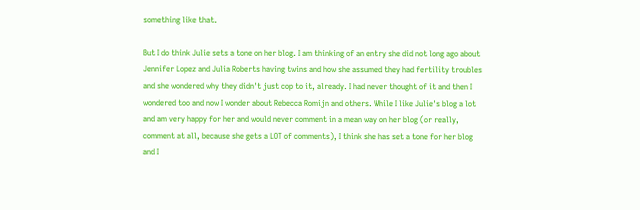something like that.

But I do think Julie sets a tone on her blog. I am thinking of an entry she did not long ago about Jennifer Lopez and Julia Roberts having twins and how she assumed they had fertility troubles and she wondered why they didn't just cop to it, already. I had never thought of it and then I wondered too and now I wonder about Rebecca Romijn and others. While I like Julie's blog a lot and am very happy for her and would never comment in a mean way on her blog (or really, comment at all, because she gets a LOT of comments), I think she has set a tone for her blog and I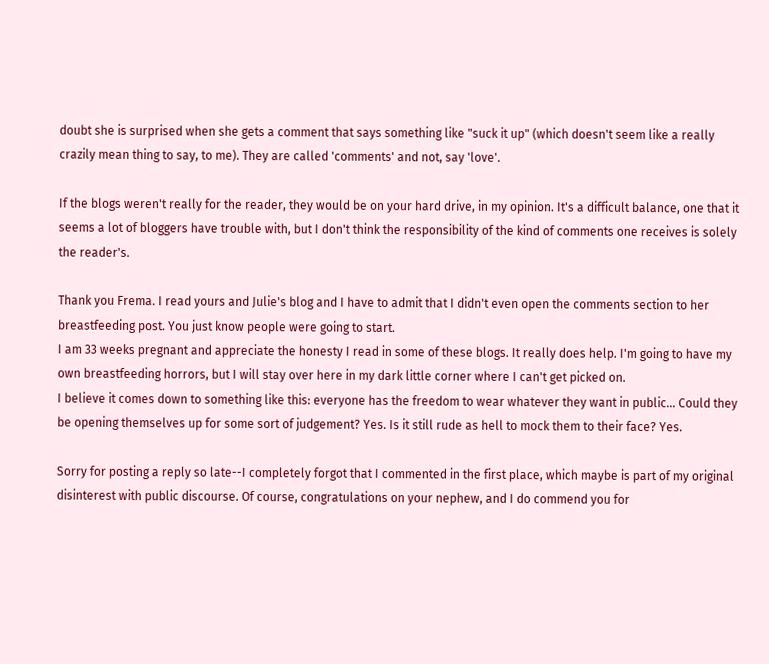doubt she is surprised when she gets a comment that says something like "suck it up" (which doesn't seem like a really crazily mean thing to say, to me). They are called 'comments' and not, say 'love'.

If the blogs weren't really for the reader, they would be on your hard drive, in my opinion. It's a difficult balance, one that it seems a lot of bloggers have trouble with, but I don't think the responsibility of the kind of comments one receives is solely the reader's.

Thank you Frema. I read yours and Julie's blog and I have to admit that I didn't even open the comments section to her breastfeeding post. You just know people were going to start.
I am 33 weeks pregnant and appreciate the honesty I read in some of these blogs. It really does help. I'm going to have my own breastfeeding horrors, but I will stay over here in my dark little corner where I can't get picked on.
I believe it comes down to something like this: everyone has the freedom to wear whatever they want in public... Could they be opening themselves up for some sort of judgement? Yes. Is it still rude as hell to mock them to their face? Yes.

Sorry for posting a reply so late--I completely forgot that I commented in the first place, which maybe is part of my original disinterest with public discourse. Of course, congratulations on your nephew, and I do commend you for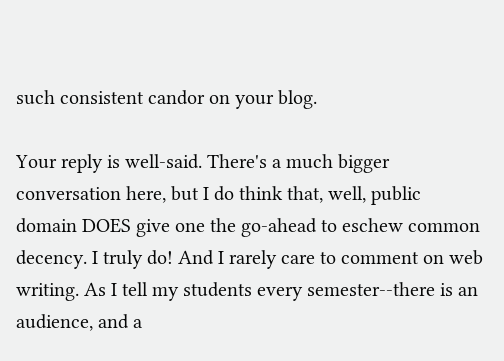such consistent candor on your blog.

Your reply is well-said. There's a much bigger conversation here, but I do think that, well, public domain DOES give one the go-ahead to eschew common decency. I truly do! And I rarely care to comment on web writing. As I tell my students every semester--there is an audience, and a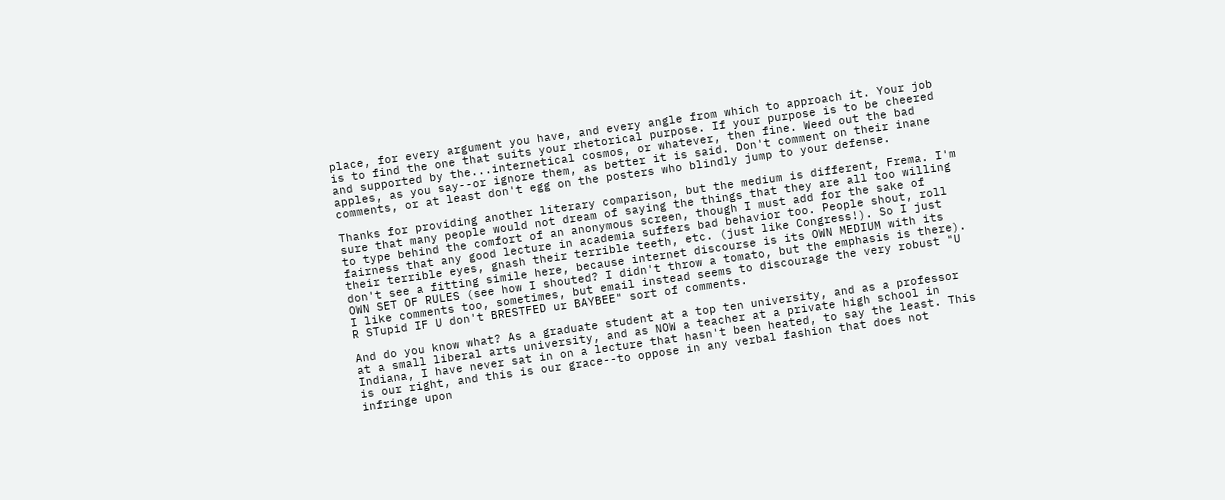place, for every argument you have, and every angle from which to approach it. Your job is to find the one that suits your rhetorical purpose. If your purpose is to be cheered and supported by the...internetical cosmos, or whatever, then fine. Weed out the bad apples, as you say--or ignore them, as better it is said. Don't comment on their inane comments, or at least don't egg on the posters who blindly jump to your defense.

Thanks for providing another literary comparison, but the medium is different, Frema. I'm sure that many people would not dream of saying the things that they are all too willing to type behind the comfort of an anonymous screen, though I must add for the sake of fairness that any good lecture in academia suffers bad behavior too. People shout, roll their terrible eyes, gnash their terrible teeth, etc. (just like Congress!). So I just don't see a fitting simile here, because internet discourse is its OWN MEDIUM with its OWN SET OF RULES (see how I shouted? I didn't throw a tomato, but the emphasis is there). I like comments too, sometimes, but email instead seems to discourage the very robust "U R STupid IF U don't BRESTFED ur BAYBEE" sort of comments.

And do you know what? As a graduate student at a top ten university, and as a professor at a small liberal arts university, and as NOW a teacher at a private high school in Indiana, I have never sat in on a lecture that hasn't been heated, to say the least. This is our right, and this is our grace--to oppose in any verbal fashion that does not infringe upon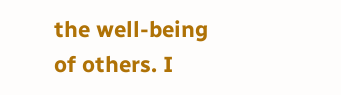the well-being of others. I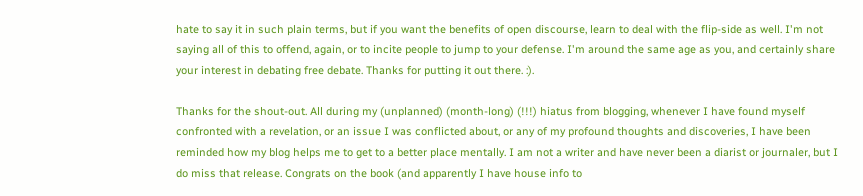hate to say it in such plain terms, but if you want the benefits of open discourse, learn to deal with the flip-side as well. I'm not saying all of this to offend, again, or to incite people to jump to your defense. I'm around the same age as you, and certainly share your interest in debating free debate. Thanks for putting it out there. :).

Thanks for the shout-out. All during my (unplanned) (month-long) (!!!) hiatus from blogging, whenever I have found myself confronted with a revelation, or an issue I was conflicted about, or any of my profound thoughts and discoveries, I have been reminded how my blog helps me to get to a better place mentally. I am not a writer and have never been a diarist or journaler, but I do miss that release. Congrats on the book (and apparently I have house info to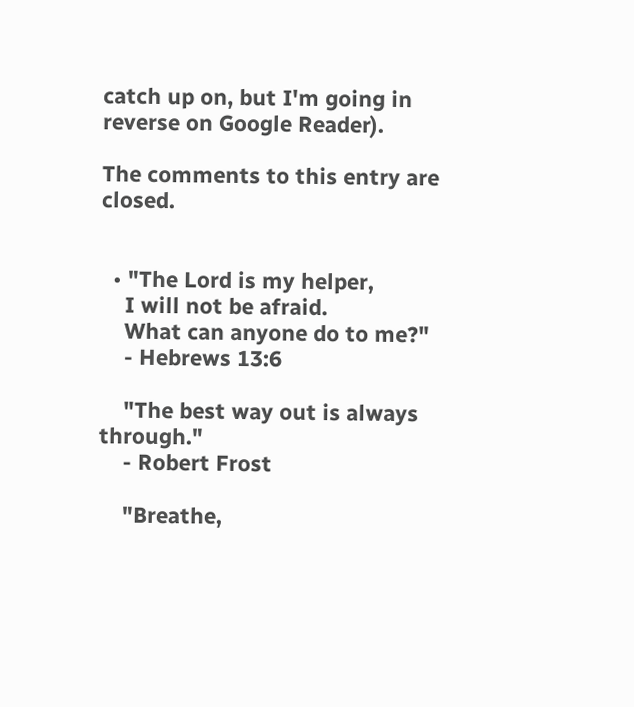catch up on, but I'm going in reverse on Google Reader).

The comments to this entry are closed.


  • "The Lord is my helper,
    I will not be afraid.
    What can anyone do to me?"
    - Hebrews 13:6

    "The best way out is always through."
    - Robert Frost

    "Breathe,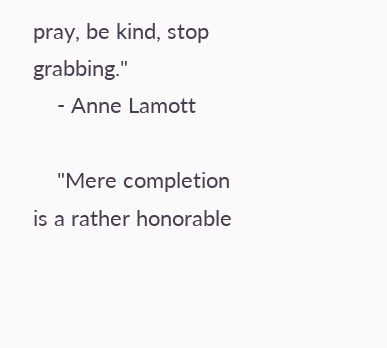pray, be kind, stop grabbing."
    - Anne Lamott

    "Mere completion is a rather honorable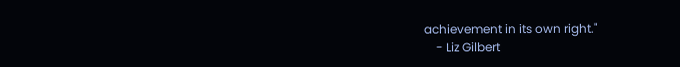achievement in its own right."
    - Liz Gilbert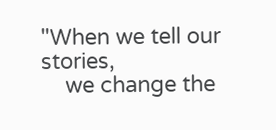"When we tell our stories,
    we change the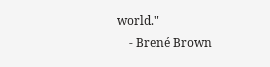world."
    - Brené Brown